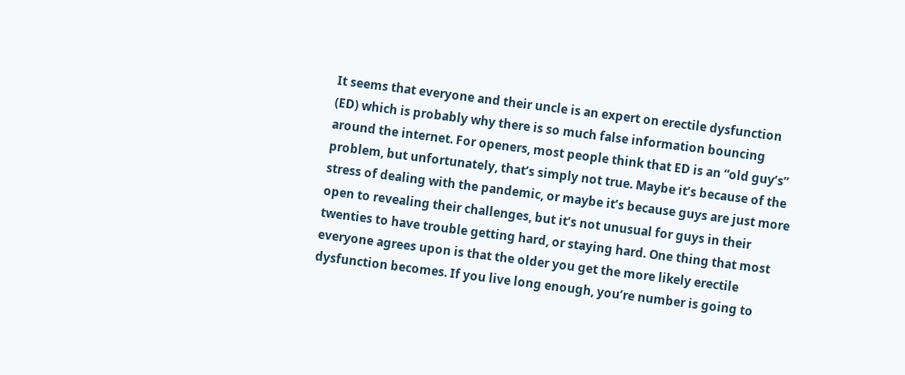It seems that everyone and their uncle is an expert on erectile dysfunction (ED) which is probably why there is so much false information bouncing around the internet. For openers, most people think that ED is an “old guy’s” problem, but unfortunately, that’s simply not true. Maybe it’s because of the stress of dealing with the pandemic, or maybe it’s because guys are just more open to revealing their challenges, but it’s not unusual for guys in their twenties to have trouble getting hard, or staying hard. One thing that most everyone agrees upon is that the older you get the more likely erectile dysfunction becomes. If you live long enough, you’re number is going to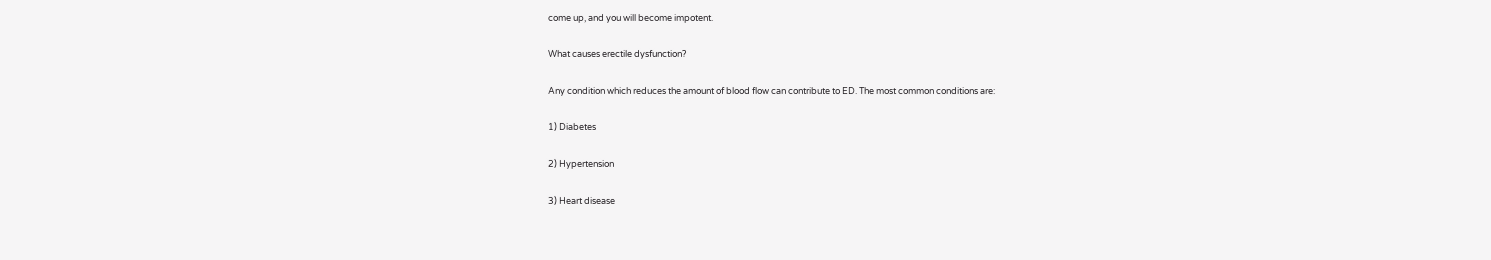come up, and you will become impotent.

What causes erectile dysfunction?

Any condition which reduces the amount of blood flow can contribute to ED. The most common conditions are:

1) Diabetes

2) Hypertension

3) Heart disease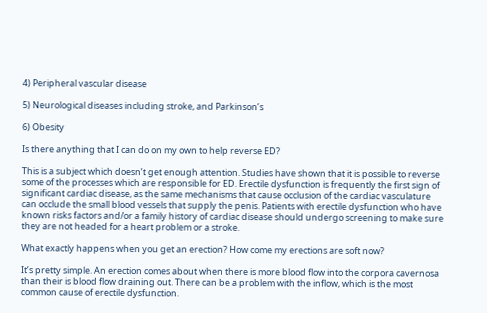4) Peripheral vascular disease

5) Neurological diseases including stroke, and Parkinson’s

6) Obesity

Is there anything that I can do on my own to help reverse ED?

This is a subject which doesn’t get enough attention. Studies have shown that it is possible to reverse some of the processes which are responsible for ED. Erectile dysfunction is frequently the first sign of significant cardiac disease, as the same mechanisms that cause occlusion of the cardiac vasculature can occlude the small blood vessels that supply the penis. Patients with erectile dysfunction who have known risks factors and/or a family history of cardiac disease should undergo screening to make sure they are not headed for a heart problem or a stroke.

What exactly happens when you get an erection? How come my erections are soft now?

It’s pretty simple. An erection comes about when there is more blood flow into the corpora cavernosa than their is blood flow draining out. There can be a problem with the inflow, which is the most common cause of erectile dysfunction.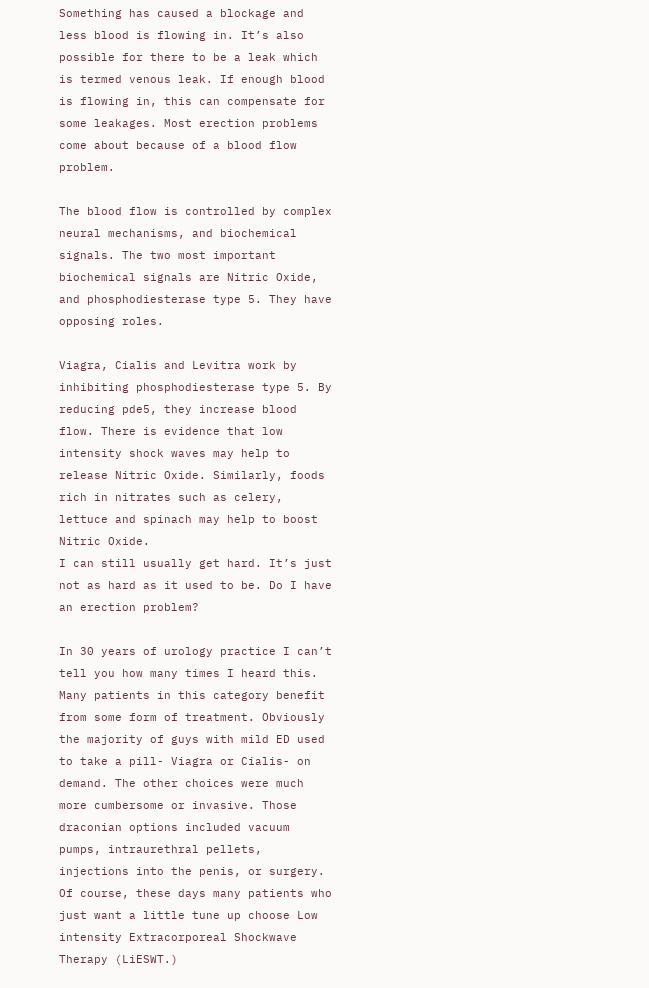Something has caused a blockage and less blood is flowing in. It’s also possible for there to be a leak which is termed venous leak. If enough blood is flowing in, this can compensate for some leakages. Most erection problems come about because of a blood flow problem.

The blood flow is controlled by complex neural mechanisms, and biochemical signals. The two most important biochemical signals are Nitric Oxide, and phosphodiesterase type 5. They have opposing roles.

Viagra, Cialis and Levitra work by inhibiting phosphodiesterase type 5. By reducing pde5, they increase blood flow. There is evidence that low intensity shock waves may help to release Nitric Oxide. Similarly, foods rich in nitrates such as celery, lettuce and spinach may help to boost Nitric Oxide.
I can still usually get hard. It’s just not as hard as it used to be. Do I have an erection problem?

In 30 years of urology practice I can’t tell you how many times I heard this. Many patients in this category benefit from some form of treatment. Obviously the majority of guys with mild ED used to take a pill- Viagra or Cialis- on demand. The other choices were much more cumbersome or invasive. Those draconian options included vacuum pumps, intraurethral pellets, injections into the penis, or surgery. Of course, these days many patients who just want a little tune up choose Low intensity Extracorporeal Shockwave Therapy (LiESWT.)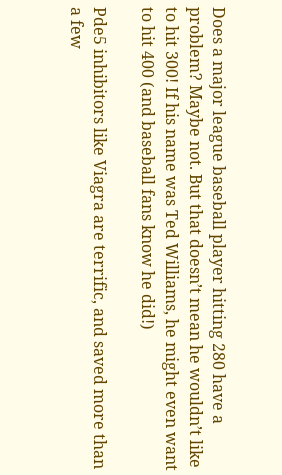Does a major league baseball player hitting 280 have a problem? Maybe not. But that doesn’t mean he wouldn’t like to hit 300! If his name was Ted Williams, he might even want to hit 400 (and baseball fans know he did!)

Pde5 inhibitors like Viagra are terrific, and saved more than a few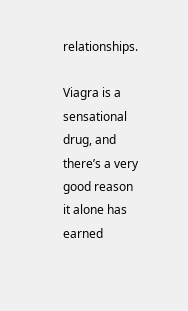relationships.

Viagra is a sensational drug, and there’s a very good reason it alone has earned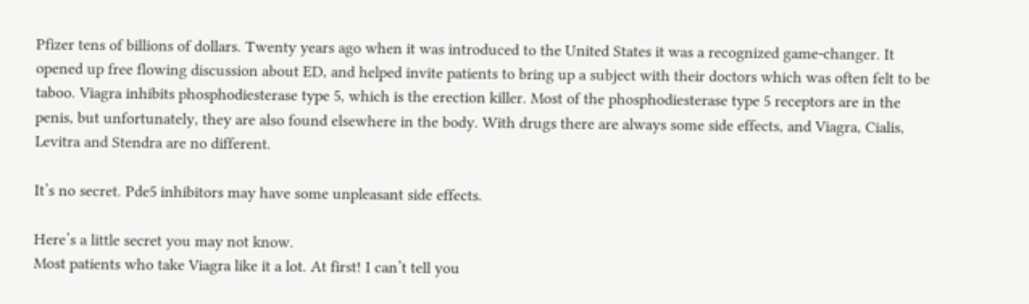Pfizer tens of billions of dollars. Twenty years ago when it was introduced to the United States it was a recognized game-changer. It opened up free flowing discussion about ED, and helped invite patients to bring up a subject with their doctors which was often felt to be taboo. Viagra inhibits phosphodiesterase type 5, which is the erection killer. Most of the phosphodiesterase type 5 receptors are in the penis, but unfortunately, they are also found elsewhere in the body. With drugs there are always some side effects, and Viagra, Cialis, Levitra and Stendra are no different.

It’s no secret. Pde5 inhibitors may have some unpleasant side effects.

Here’s a little secret you may not know.
Most patients who take Viagra like it a lot. At first! I can’t tell you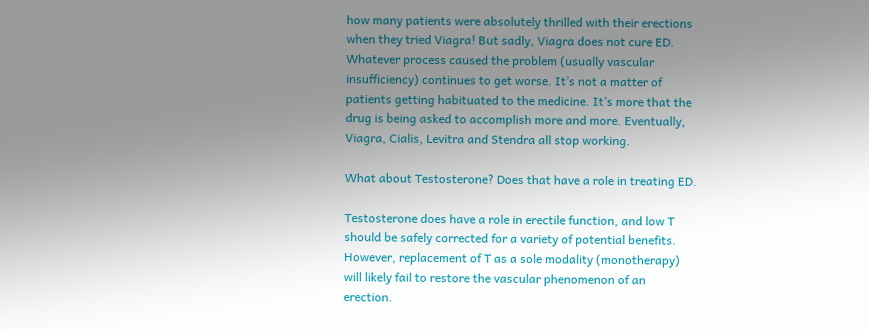how many patients were absolutely thrilled with their erections when they tried Viagra! But sadly, Viagra does not cure ED. Whatever process caused the problem (usually vascular insufficiency) continues to get worse. It’s not a matter of patients getting habituated to the medicine. It’s more that the drug is being asked to accomplish more and more. Eventually, Viagra, Cialis, Levitra and Stendra all stop working.

What about Testosterone? Does that have a role in treating ED.

Testosterone does have a role in erectile function, and low T should be safely corrected for a variety of potential benefits. However, replacement of T as a sole modality (monotherapy) will likely fail to restore the vascular phenomenon of an erection.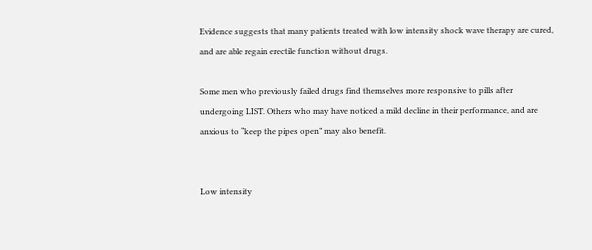Evidence suggests that many patients treated with low intensity shock wave therapy are cured, and are able regain erectile function without drugs.

Some men who previously failed drugs find themselves more responsive to pills after undergoing LIST. Others who may have noticed a mild decline in their performance, and are anxious to “keep the pipes open” may also benefit.


Low intensity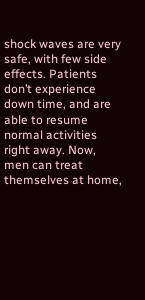shock waves are very safe, with few side effects. Patients don’t experience down time, and are able to resume normal activities right away. Now, men can treat themselves at home,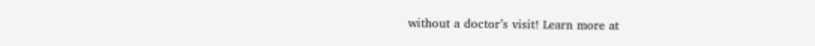without a doctor’s visit! Learn more at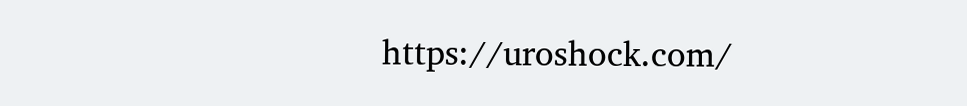https://uroshock.com/